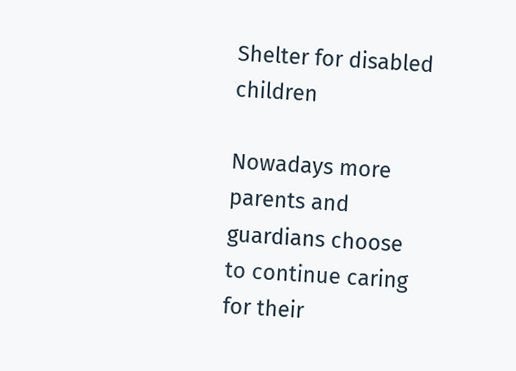Shelter for disabled children

Nowadays more parents and guardians choose to continue caring for their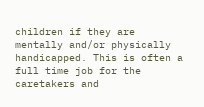children if they are mentally and/or physically handicapped. This is often a full time job for the caretakers and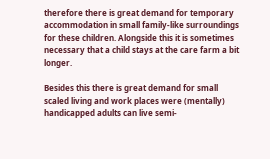therefore there is great demand for temporary accommodation in small family-like surroundings for these children. Alongside this it is sometimes necessary that a child stays at the care farm a bit longer.

Besides this there is great demand for small scaled living and work places were (mentally) handicapped adults can live semi-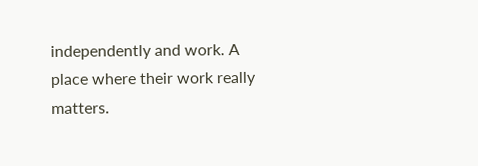independently and work. A place where their work really matters.